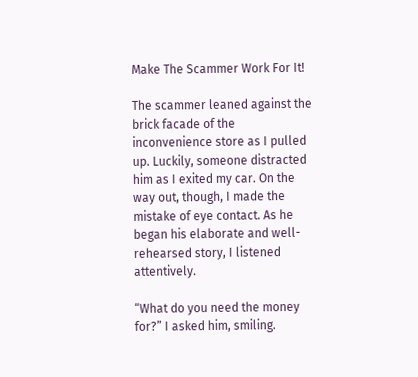Make The Scammer Work For It!

The scammer leaned against the brick facade of the inconvenience store as I pulled up. Luckily, someone distracted him as I exited my car. On the way out, though, I made the mistake of eye contact. As he began his elaborate and well-rehearsed story, I listened attentively.

“What do you need the money for?” I asked him, smiling.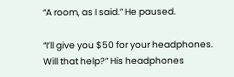“A room, as I said.” He paused.

“I’ll give you $50 for your headphones. Will that help?” His headphones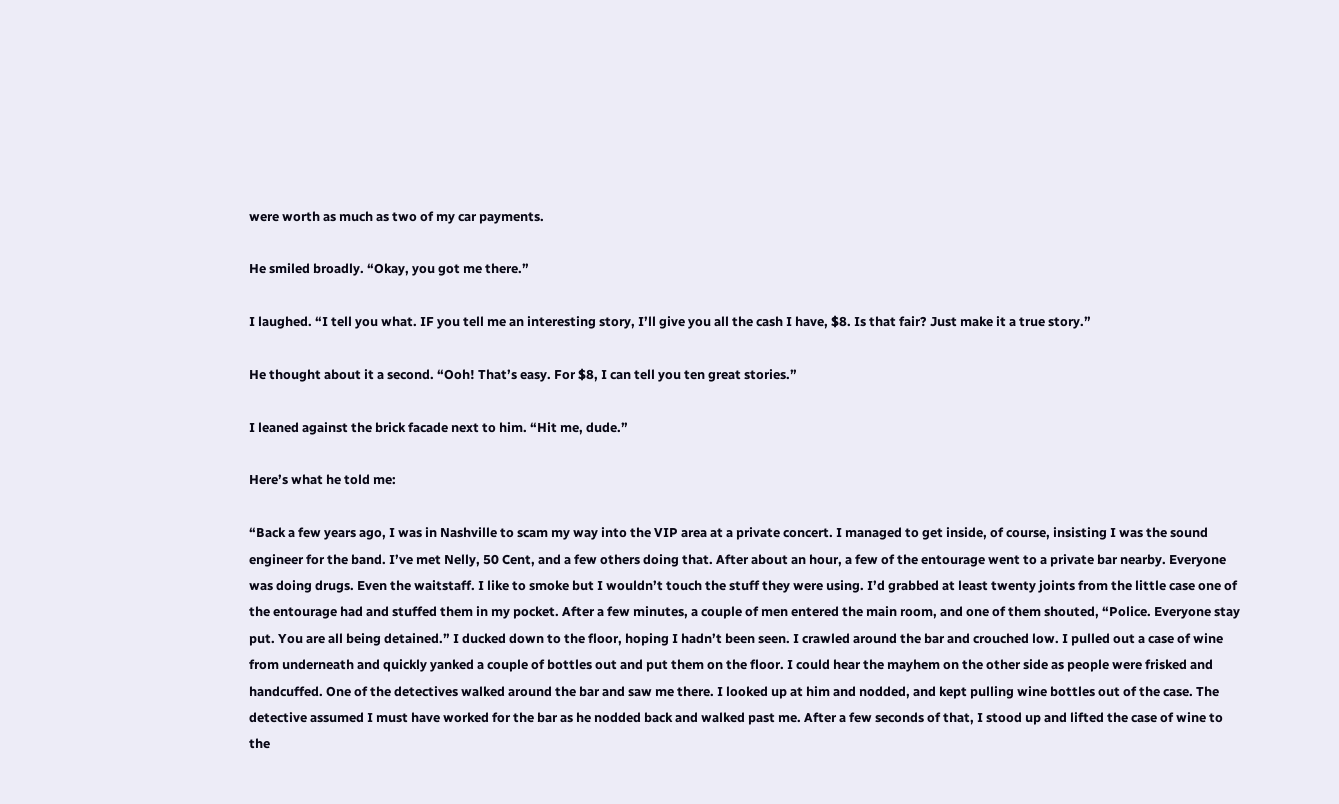were worth as much as two of my car payments.

He smiled broadly. “Okay, you got me there.”

I laughed. “I tell you what. IF you tell me an interesting story, I’ll give you all the cash I have, $8. Is that fair? Just make it a true story.”

He thought about it a second. “Ooh! That’s easy. For $8, I can tell you ten great stories.”

I leaned against the brick facade next to him. “Hit me, dude.”

Here’s what he told me:

“Back a few years ago, I was in Nashville to scam my way into the VIP area at a private concert. I managed to get inside, of course, insisting I was the sound engineer for the band. I’ve met Nelly, 50 Cent, and a few others doing that. After about an hour, a few of the entourage went to a private bar nearby. Everyone was doing drugs. Even the waitstaff. I like to smoke but I wouldn’t touch the stuff they were using. I’d grabbed at least twenty joints from the little case one of the entourage had and stuffed them in my pocket. After a few minutes, a couple of men entered the main room, and one of them shouted, “Police. Everyone stay put. You are all being detained.” I ducked down to the floor, hoping I hadn’t been seen. I crawled around the bar and crouched low. I pulled out a case of wine from underneath and quickly yanked a couple of bottles out and put them on the floor. I could hear the mayhem on the other side as people were frisked and handcuffed. One of the detectives walked around the bar and saw me there. I looked up at him and nodded, and kept pulling wine bottles out of the case. The detective assumed I must have worked for the bar as he nodded back and walked past me. After a few seconds of that, I stood up and lifted the case of wine to the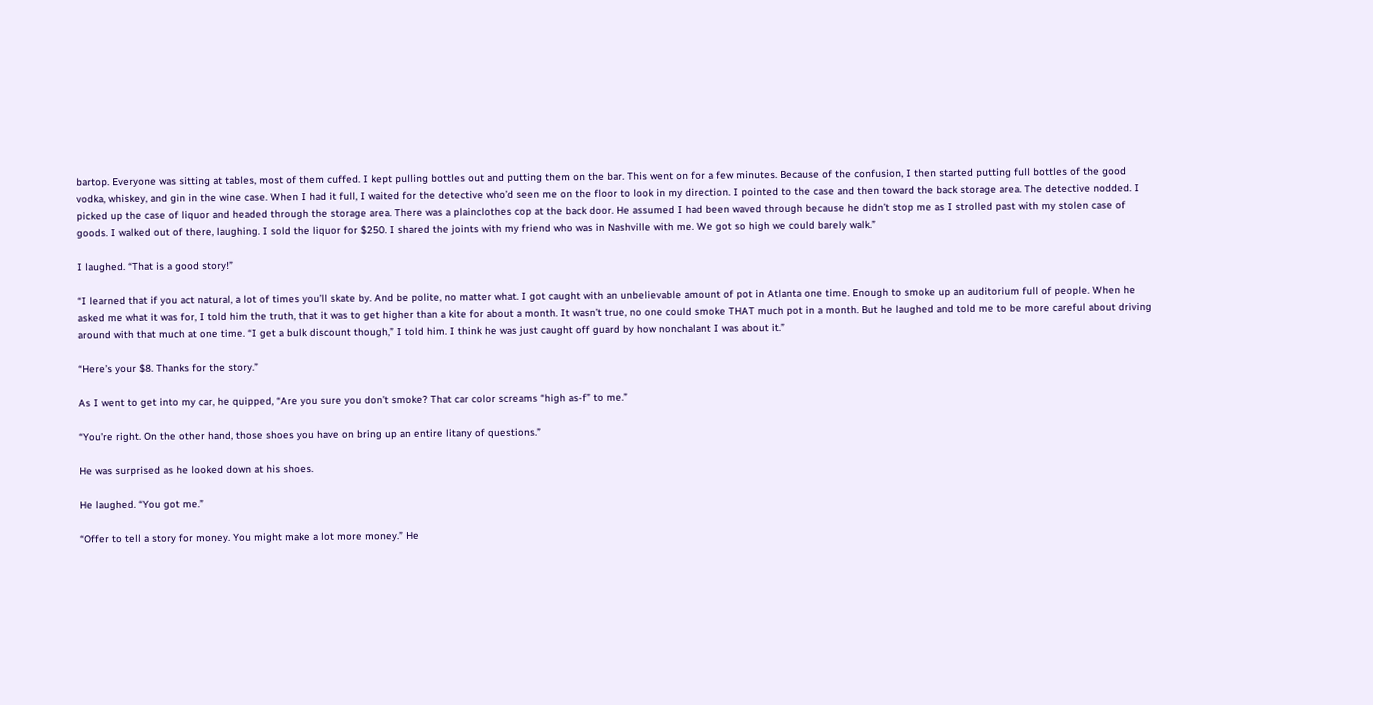bartop. Everyone was sitting at tables, most of them cuffed. I kept pulling bottles out and putting them on the bar. This went on for a few minutes. Because of the confusion, I then started putting full bottles of the good vodka, whiskey, and gin in the wine case. When I had it full, I waited for the detective who’d seen me on the floor to look in my direction. I pointed to the case and then toward the back storage area. The detective nodded. I picked up the case of liquor and headed through the storage area. There was a plainclothes cop at the back door. He assumed I had been waved through because he didn’t stop me as I strolled past with my stolen case of goods. I walked out of there, laughing. I sold the liquor for $250. I shared the joints with my friend who was in Nashville with me. We got so high we could barely walk.”

I laughed. “That is a good story!”

“I learned that if you act natural, a lot of times you’ll skate by. And be polite, no matter what. I got caught with an unbelievable amount of pot in Atlanta one time. Enough to smoke up an auditorium full of people. When he asked me what it was for, I told him the truth, that it was to get higher than a kite for about a month. It wasn’t true, no one could smoke THAT much pot in a month. But he laughed and told me to be more careful about driving around with that much at one time. “I get a bulk discount though,” I told him. I think he was just caught off guard by how nonchalant I was about it.”

“Here’s your $8. Thanks for the story.”

As I went to get into my car, he quipped, “Are you sure you don’t smoke? That car color screams “high as-f” to me.”

“You’re right. On the other hand, those shoes you have on bring up an entire litany of questions.”

He was surprised as he looked down at his shoes.

He laughed. “You got me.”

“Offer to tell a story for money. You might make a lot more money.” He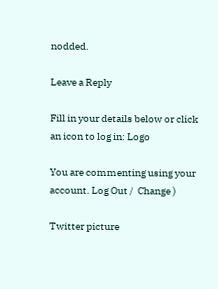nodded.

Leave a Reply

Fill in your details below or click an icon to log in: Logo

You are commenting using your account. Log Out /  Change )

Twitter picture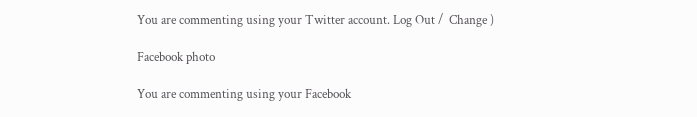You are commenting using your Twitter account. Log Out /  Change )

Facebook photo

You are commenting using your Facebook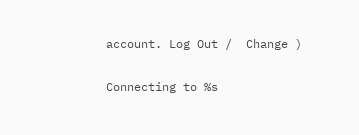account. Log Out /  Change )

Connecting to %s